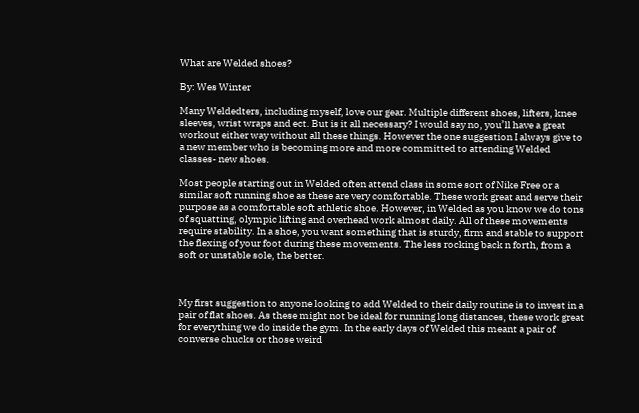What are Welded shoes?

By: Wes Winter

Many Weldedters, including myself, love our gear. Multiple different shoes, lifters, knee sleeves, wrist wraps and ect. But is it all necessary? I would say no, you’ll have a great workout either way without all these things. However the one suggestion I always give to a new member who is becoming more and more committed to attending Welded classes- new shoes.

Most people starting out in Welded often attend class in some sort of Nike Free or a similar soft running shoe as these are very comfortable. These work great and serve their purpose as a comfortable soft athletic shoe. However, in Welded as you know we do tons of squatting, olympic lifting and overhead work almost daily. All of these movements require stability. In a shoe, you want something that is sturdy, firm and stable to support the flexing of your foot during these movements. The less rocking back n forth, from a soft or unstable sole, the better.



My first suggestion to anyone looking to add Welded to their daily routine is to invest in a pair of flat shoes. As these might not be ideal for running long distances, these work great for everything we do inside the gym. In the early days of Welded this meant a pair of converse chucks or those weird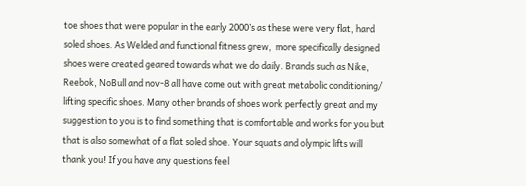toe shoes that were popular in the early 2000’s as these were very flat, hard soled shoes. As Welded and functional fitness grew,  more specifically designed shoes were created geared towards what we do daily. Brands such as Nike, Reebok, NoBull and nov-8 all have come out with great metabolic conditioning/ lifting specific shoes. Many other brands of shoes work perfectly great and my suggestion to you is to find something that is comfortable and works for you but that is also somewhat of a flat soled shoe. Your squats and olympic lifts will thank you! If you have any questions feel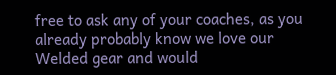free to ask any of your coaches, as you already probably know we love our Welded gear and would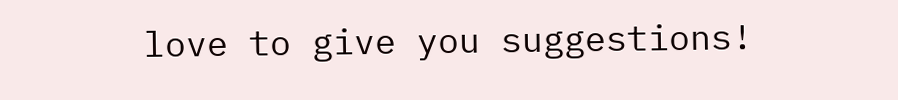love to give you suggestions!